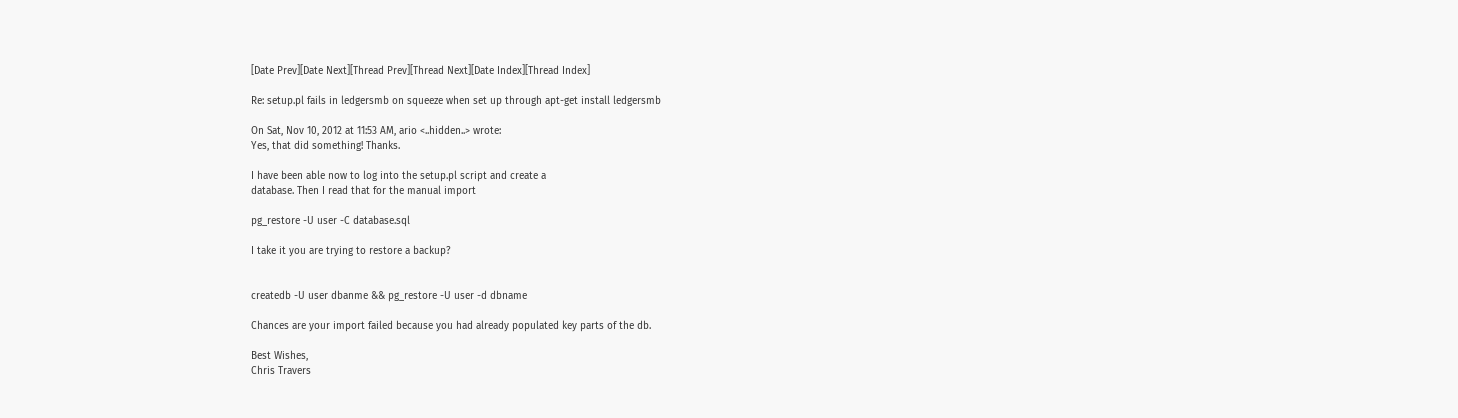[Date Prev][Date Next][Thread Prev][Thread Next][Date Index][Thread Index]

Re: setup.pl fails in ledgersmb on squeeze when set up through apt-get install ledgersmb

On Sat, Nov 10, 2012 at 11:53 AM, ario <..hidden..> wrote:
Yes, that did something! Thanks.

I have been able now to log into the setup.pl script and create a
database. Then I read that for the manual import

pg_restore -U user -C database.sql

I take it you are trying to restore a backup?


createdb -U user dbanme && pg_restore -U user -d dbname

Chances are your import failed because you had already populated key parts of the db.

Best Wishes,
Chris Travers